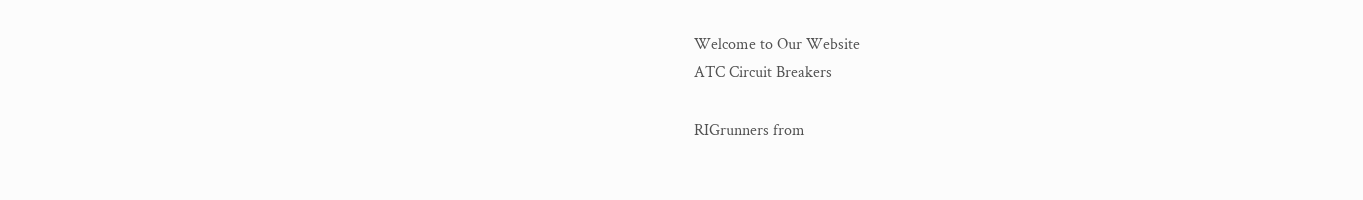Welcome to Our Website
ATC Circuit Breakers

RIGrunners from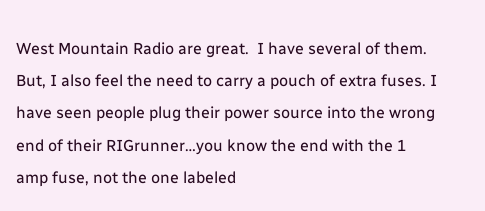West Mountain Radio are great.  I have several of them.  But, I also feel the need to carry a pouch of extra fuses. I have seen people plug their power source into the wrong end of their RIGrunner…you know the end with the 1 amp fuse, not the one labeled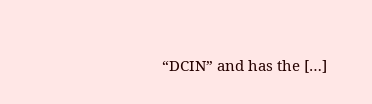“DCIN” and has the […]